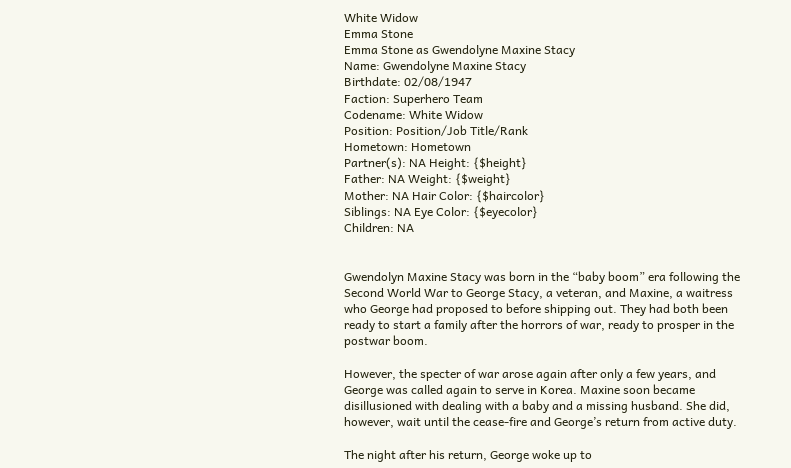White Widow
Emma Stone
Emma Stone as Gwendolyne Maxine Stacy
Name: Gwendolyne Maxine Stacy
Birthdate: 02/08/1947
Faction: Superhero Team
Codename: White Widow
Position: Position/Job Title/Rank
Hometown: Hometown
Partner(s): NA Height: {$height}
Father: NA Weight: {$weight}
Mother: NA Hair Color: {$haircolor}
Siblings: NA Eye Color: {$eyecolor}
Children: NA


Gwendolyn Maxine Stacy was born in the “baby boom” era following the Second World War to George Stacy, a veteran, and Maxine, a waitress who George had proposed to before shipping out. They had both been ready to start a family after the horrors of war, ready to prosper in the postwar boom.

However, the specter of war arose again after only a few years, and George was called again to serve in Korea. Maxine soon became disillusioned with dealing with a baby and a missing husband. She did, however, wait until the cease-fire and George’s return from active duty.

The night after his return, George woke up to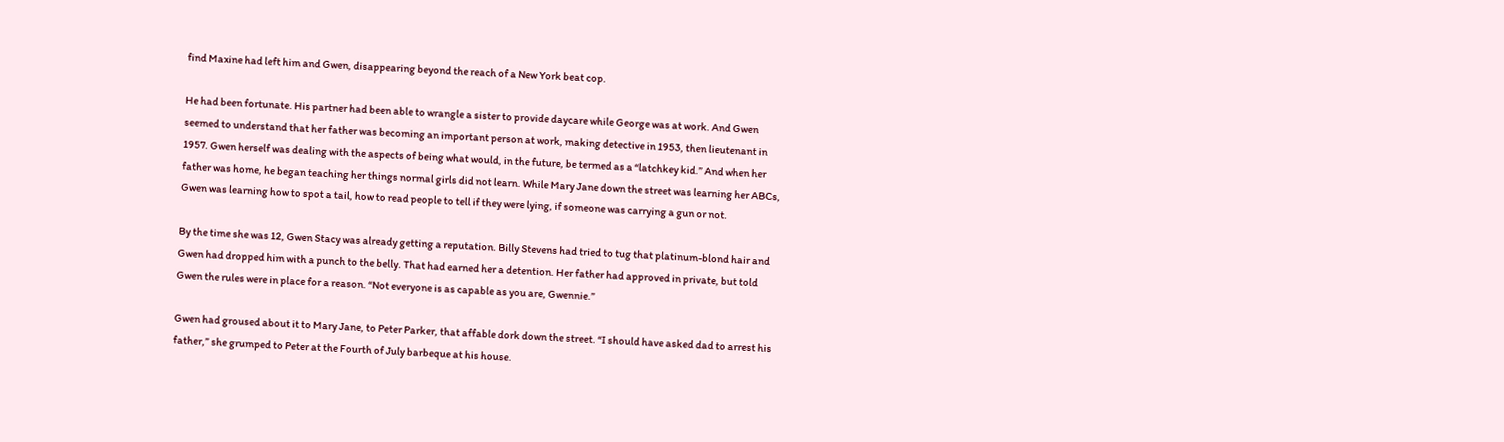find Maxine had left him and Gwen, disappearing beyond the reach of a New York beat cop.

He had been fortunate. His partner had been able to wrangle a sister to provide daycare while George was at work. And Gwen seemed to understand that her father was becoming an important person at work, making detective in 1953, then lieutenant in 1957. Gwen herself was dealing with the aspects of being what would, in the future, be termed as a “latchkey kid.” And when her father was home, he began teaching her things normal girls did not learn. While Mary Jane down the street was learning her ABCs, Gwen was learning how to spot a tail, how to read people to tell if they were lying, if someone was carrying a gun or not.

By the time she was 12, Gwen Stacy was already getting a reputation. Billy Stevens had tried to tug that platinum-blond hair and Gwen had dropped him with a punch to the belly. That had earned her a detention. Her father had approved in private, but told Gwen the rules were in place for a reason. “Not everyone is as capable as you are, Gwennie.”

Gwen had groused about it to Mary Jane, to Peter Parker, that affable dork down the street. “I should have asked dad to arrest his father,” she grumped to Peter at the Fourth of July barbeque at his house.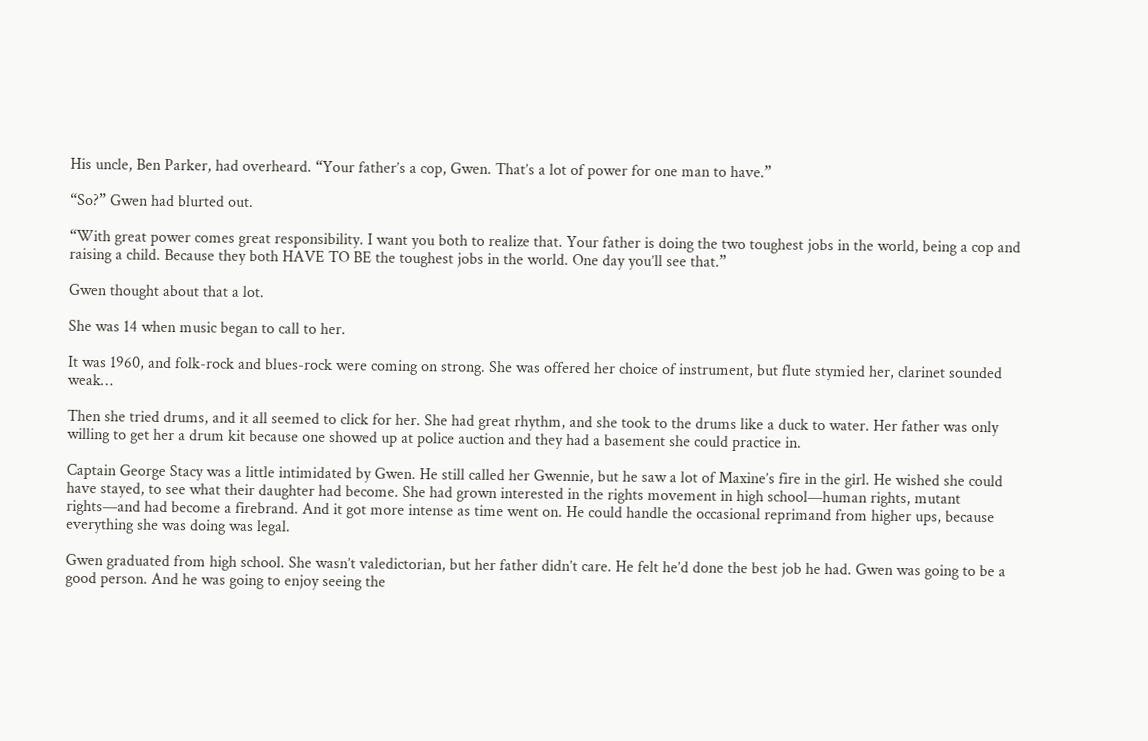His uncle, Ben Parker, had overheard. “Your father’s a cop, Gwen. That’s a lot of power for one man to have.”

“So?” Gwen had blurted out.

“With great power comes great responsibility. I want you both to realize that. Your father is doing the two toughest jobs in the world, being a cop and raising a child. Because they both HAVE TO BE the toughest jobs in the world. One day you’ll see that.”

Gwen thought about that a lot.

She was 14 when music began to call to her.

It was 1960, and folk-rock and blues-rock were coming on strong. She was offered her choice of instrument, but flute stymied her, clarinet sounded weak…

Then she tried drums, and it all seemed to click for her. She had great rhythm, and she took to the drums like a duck to water. Her father was only willing to get her a drum kit because one showed up at police auction and they had a basement she could practice in.

Captain George Stacy was a little intimidated by Gwen. He still called her Gwennie, but he saw a lot of Maxine’s fire in the girl. He wished she could have stayed, to see what their daughter had become. She had grown interested in the rights movement in high school—human rights, mutant rights—and had become a firebrand. And it got more intense as time went on. He could handle the occasional reprimand from higher ups, because everything she was doing was legal.

Gwen graduated from high school. She wasn’t valedictorian, but her father didn’t care. He felt he’d done the best job he had. Gwen was going to be a good person. And he was going to enjoy seeing the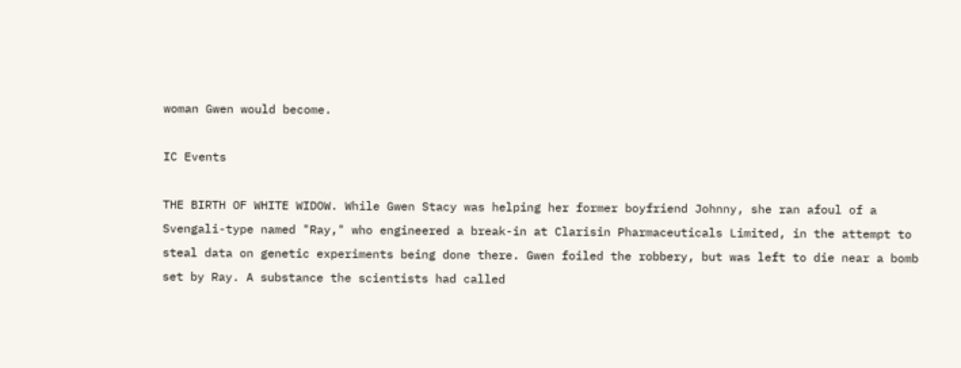woman Gwen would become.

IC Events

THE BIRTH OF WHITE WIDOW. While Gwen Stacy was helping her former boyfriend Johnny, she ran afoul of a Svengali-type named "Ray," who engineered a break-in at Clarisin Pharmaceuticals Limited, in the attempt to steal data on genetic experiments being done there. Gwen foiled the robbery, but was left to die near a bomb set by Ray. A substance the scientists had called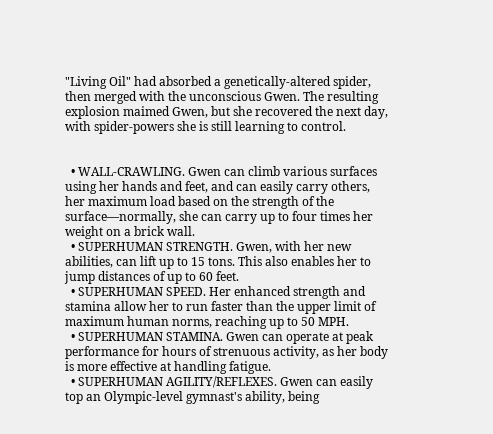"Living Oil" had absorbed a genetically-altered spider, then merged with the unconscious Gwen. The resulting explosion maimed Gwen, but she recovered the next day, with spider-powers she is still learning to control.


  • WALL-CRAWLING. Gwen can climb various surfaces using her hands and feet, and can easily carry others, her maximum load based on the strength of the surface—normally, she can carry up to four times her weight on a brick wall.
  • SUPERHUMAN STRENGTH. Gwen, with her new abilities, can lift up to 15 tons. This also enables her to jump distances of up to 60 feet.
  • SUPERHUMAN SPEED. Her enhanced strength and stamina allow her to run faster than the upper limit of maximum human norms, reaching up to 50 MPH.
  • SUPERHUMAN STAMINA. Gwen can operate at peak performance for hours of strenuous activity, as her body is more effective at handling fatigue.
  • SUPERHUMAN AGILITY/REFLEXES. Gwen can easily top an Olympic-level gymnast's ability, being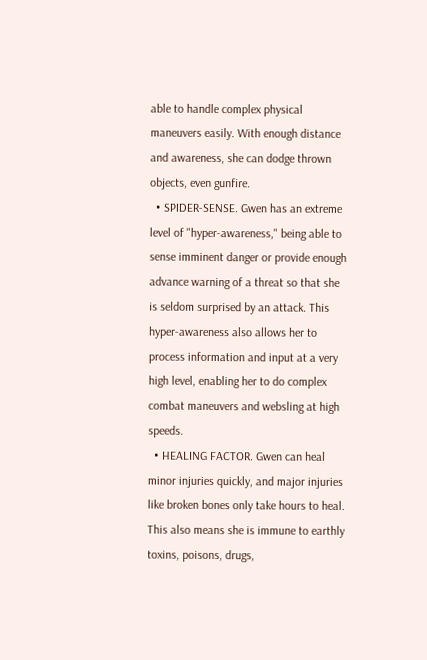able to handle complex physical maneuvers easily. With enough distance and awareness, she can dodge thrown objects, even gunfire.
  • SPIDER-SENSE. Gwen has an extreme level of "hyper-awareness," being able to sense imminent danger or provide enough advance warning of a threat so that she is seldom surprised by an attack. This hyper-awareness also allows her to process information and input at a very high level, enabling her to do complex combat maneuvers and websling at high speeds.
  • HEALING FACTOR. Gwen can heal minor injuries quickly, and major injuries like broken bones only take hours to heal. This also means she is immune to earthly toxins, poisons, drugs,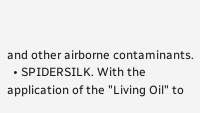and other airborne contaminants.
  • SPIDERSILK. With the application of the "Living Oil" to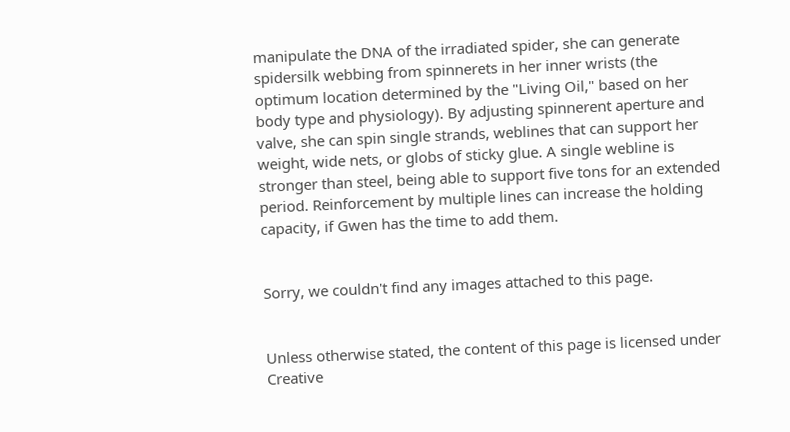manipulate the DNA of the irradiated spider, she can generate spidersilk webbing from spinnerets in her inner wrists (the optimum location determined by the "Living Oil," based on her body type and physiology). By adjusting spinnerent aperture and valve, she can spin single strands, weblines that can support her weight, wide nets, or globs of sticky glue. A single webline is stronger than steel, being able to support five tons for an extended period. Reinforcement by multiple lines can increase the holding capacity, if Gwen has the time to add them.


Sorry, we couldn't find any images attached to this page.


Unless otherwise stated, the content of this page is licensed under Creative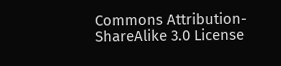Commons Attribution-ShareAlike 3.0 License